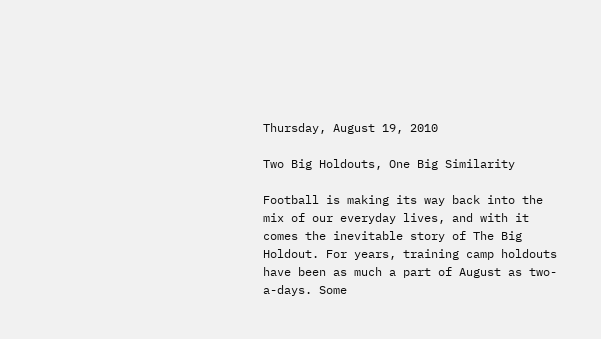Thursday, August 19, 2010

Two Big Holdouts, One Big Similarity

Football is making its way back into the mix of our everyday lives, and with it comes the inevitable story of The Big Holdout. For years, training camp holdouts have been as much a part of August as two-a-days. Some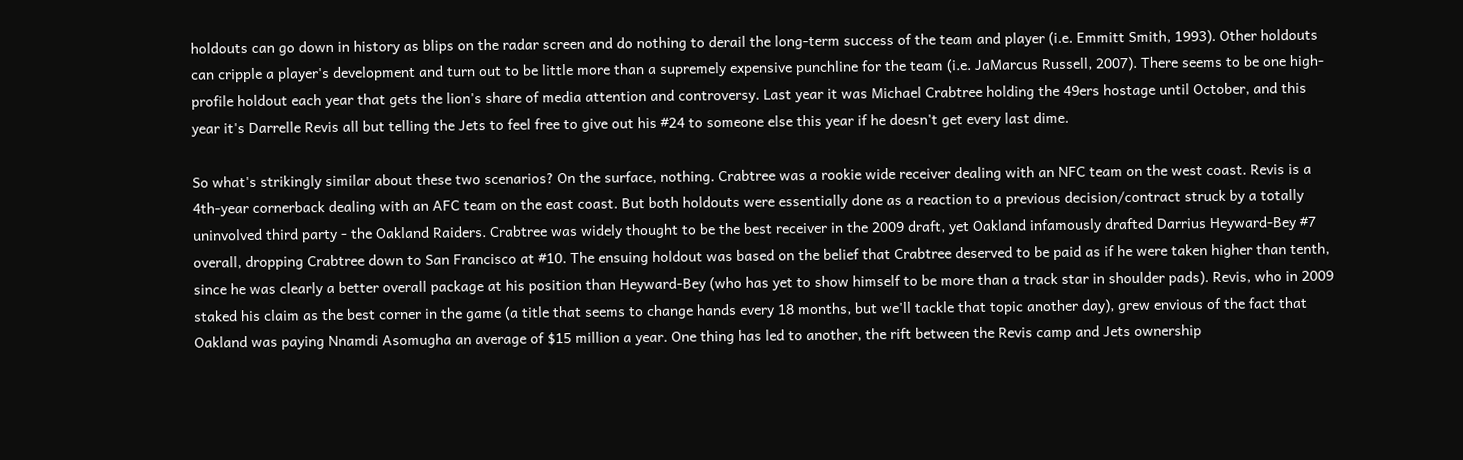holdouts can go down in history as blips on the radar screen and do nothing to derail the long-term success of the team and player (i.e. Emmitt Smith, 1993). Other holdouts can cripple a player's development and turn out to be little more than a supremely expensive punchline for the team (i.e. JaMarcus Russell, 2007). There seems to be one high-profile holdout each year that gets the lion's share of media attention and controversy. Last year it was Michael Crabtree holding the 49ers hostage until October, and this year it's Darrelle Revis all but telling the Jets to feel free to give out his #24 to someone else this year if he doesn't get every last dime.

So what's strikingly similar about these two scenarios? On the surface, nothing. Crabtree was a rookie wide receiver dealing with an NFC team on the west coast. Revis is a 4th-year cornerback dealing with an AFC team on the east coast. But both holdouts were essentially done as a reaction to a previous decision/contract struck by a totally uninvolved third party - the Oakland Raiders. Crabtree was widely thought to be the best receiver in the 2009 draft, yet Oakland infamously drafted Darrius Heyward-Bey #7 overall, dropping Crabtree down to San Francisco at #10. The ensuing holdout was based on the belief that Crabtree deserved to be paid as if he were taken higher than tenth, since he was clearly a better overall package at his position than Heyward-Bey (who has yet to show himself to be more than a track star in shoulder pads). Revis, who in 2009 staked his claim as the best corner in the game (a title that seems to change hands every 18 months, but we'll tackle that topic another day), grew envious of the fact that Oakland was paying Nnamdi Asomugha an average of $15 million a year. One thing has led to another, the rift between the Revis camp and Jets ownership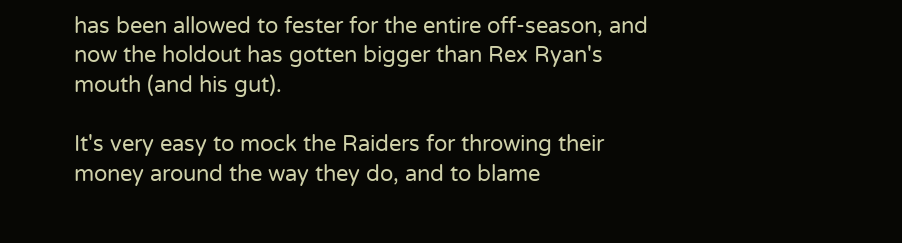has been allowed to fester for the entire off-season, and now the holdout has gotten bigger than Rex Ryan's mouth (and his gut).

It's very easy to mock the Raiders for throwing their money around the way they do, and to blame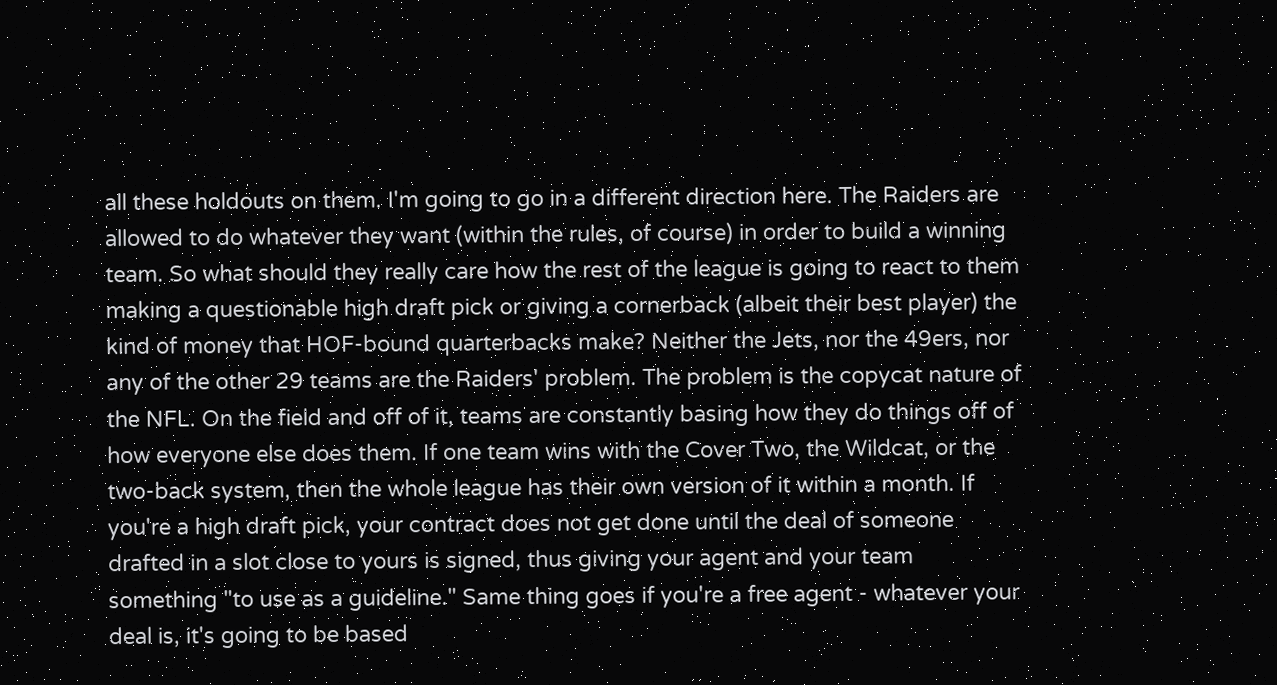all these holdouts on them. I'm going to go in a different direction here. The Raiders are allowed to do whatever they want (within the rules, of course) in order to build a winning team. So what should they really care how the rest of the league is going to react to them making a questionable high draft pick or giving a cornerback (albeit their best player) the kind of money that HOF-bound quarterbacks make? Neither the Jets, nor the 49ers, nor any of the other 29 teams are the Raiders' problem. The problem is the copycat nature of the NFL. On the field and off of it, teams are constantly basing how they do things off of how everyone else does them. If one team wins with the Cover Two, the Wildcat, or the two-back system, then the whole league has their own version of it within a month. If you're a high draft pick, your contract does not get done until the deal of someone drafted in a slot close to yours is signed, thus giving your agent and your team something "to use as a guideline." Same thing goes if you're a free agent - whatever your deal is, it's going to be based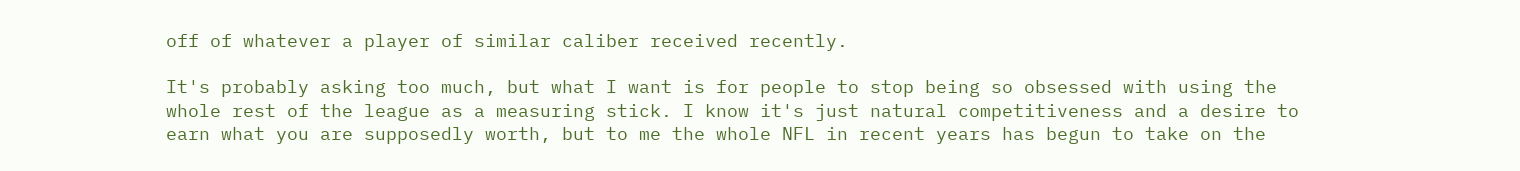off of whatever a player of similar caliber received recently.

It's probably asking too much, but what I want is for people to stop being so obsessed with using the whole rest of the league as a measuring stick. I know it's just natural competitiveness and a desire to earn what you are supposedly worth, but to me the whole NFL in recent years has begun to take on the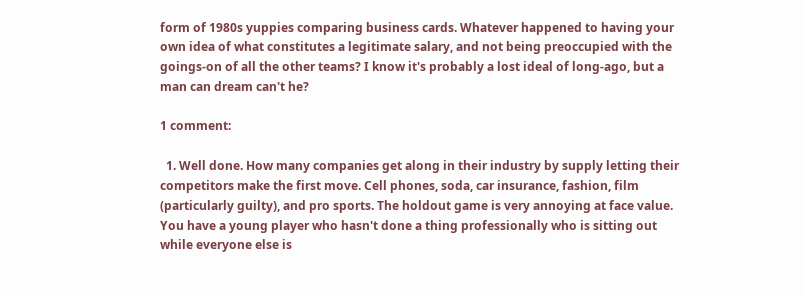form of 1980s yuppies comparing business cards. Whatever happened to having your own idea of what constitutes a legitimate salary, and not being preoccupied with the goings-on of all the other teams? I know it's probably a lost ideal of long-ago, but a man can dream can't he?

1 comment:

  1. Well done. How many companies get along in their industry by supply letting their competitors make the first move. Cell phones, soda, car insurance, fashion, film (particularly guilty), and pro sports. The holdout game is very annoying at face value. You have a young player who hasn't done a thing professionally who is sitting out while everyone else is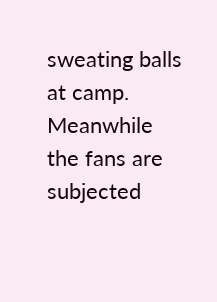sweating balls at camp. Meanwhile the fans are subjected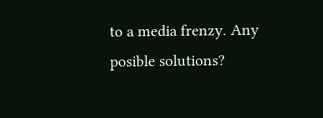to a media frenzy. Any posible solutions?